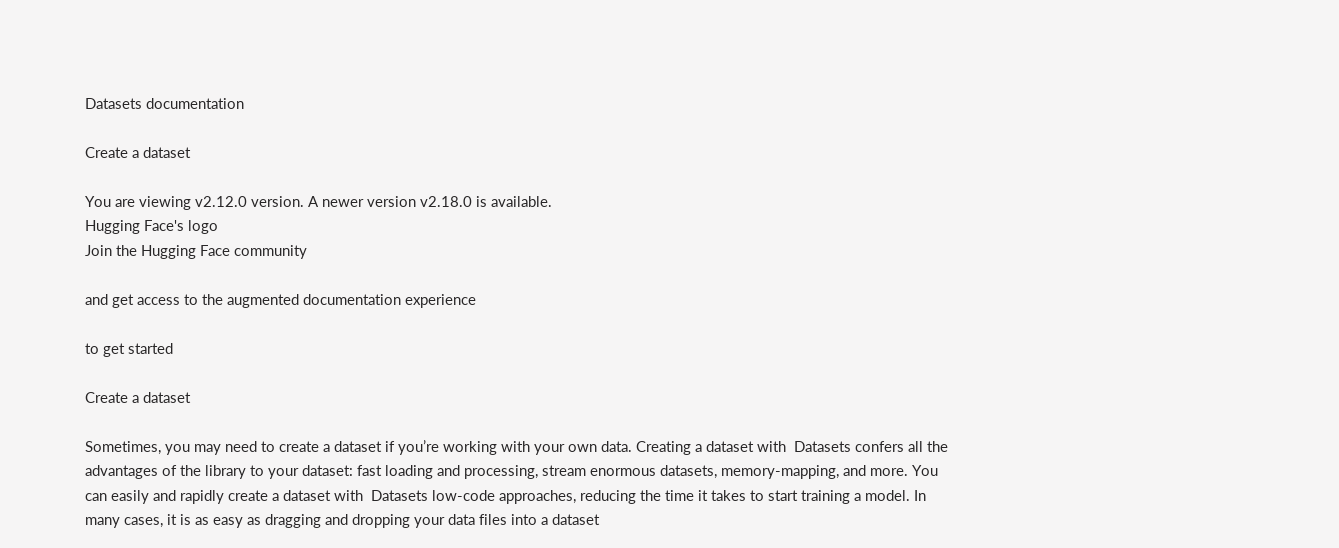Datasets documentation

Create a dataset

You are viewing v2.12.0 version. A newer version v2.18.0 is available.
Hugging Face's logo
Join the Hugging Face community

and get access to the augmented documentation experience

to get started

Create a dataset

Sometimes, you may need to create a dataset if you’re working with your own data. Creating a dataset with  Datasets confers all the advantages of the library to your dataset: fast loading and processing, stream enormous datasets, memory-mapping, and more. You can easily and rapidly create a dataset with  Datasets low-code approaches, reducing the time it takes to start training a model. In many cases, it is as easy as dragging and dropping your data files into a dataset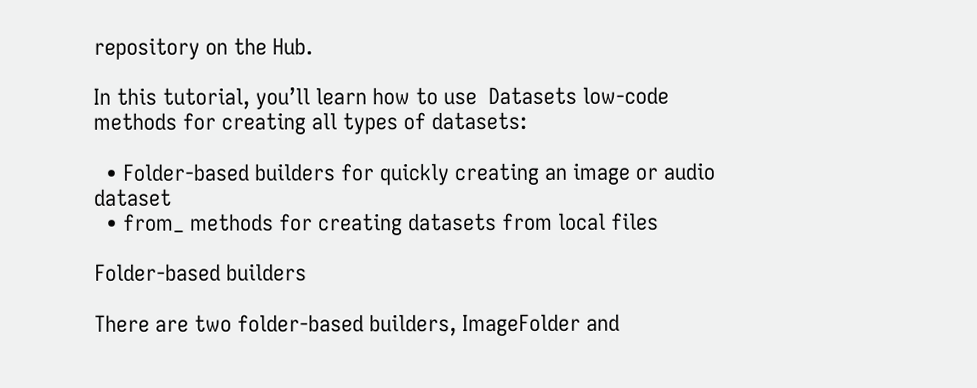repository on the Hub.

In this tutorial, you’ll learn how to use  Datasets low-code methods for creating all types of datasets:

  • Folder-based builders for quickly creating an image or audio dataset
  • from_ methods for creating datasets from local files

Folder-based builders

There are two folder-based builders, ImageFolder and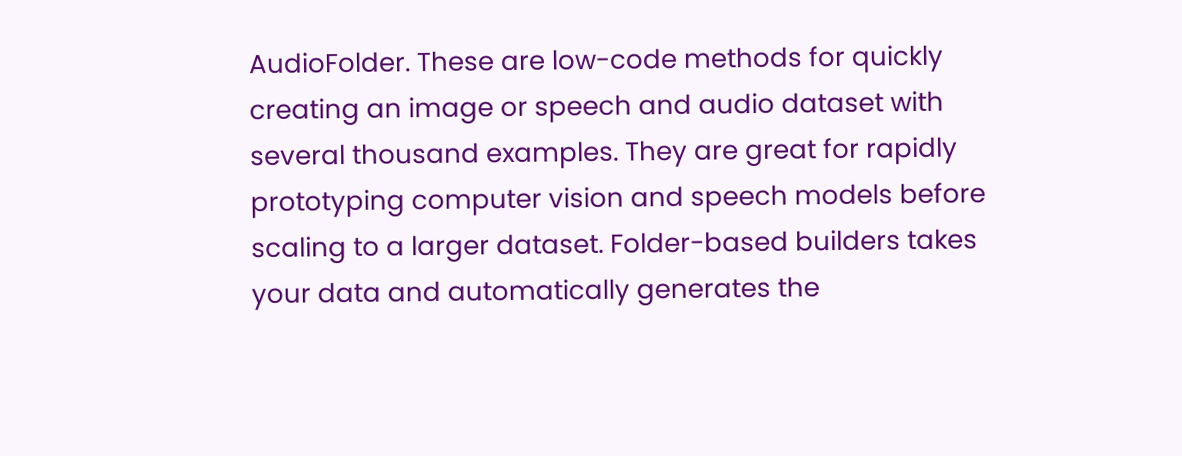AudioFolder. These are low-code methods for quickly creating an image or speech and audio dataset with several thousand examples. They are great for rapidly prototyping computer vision and speech models before scaling to a larger dataset. Folder-based builders takes your data and automatically generates the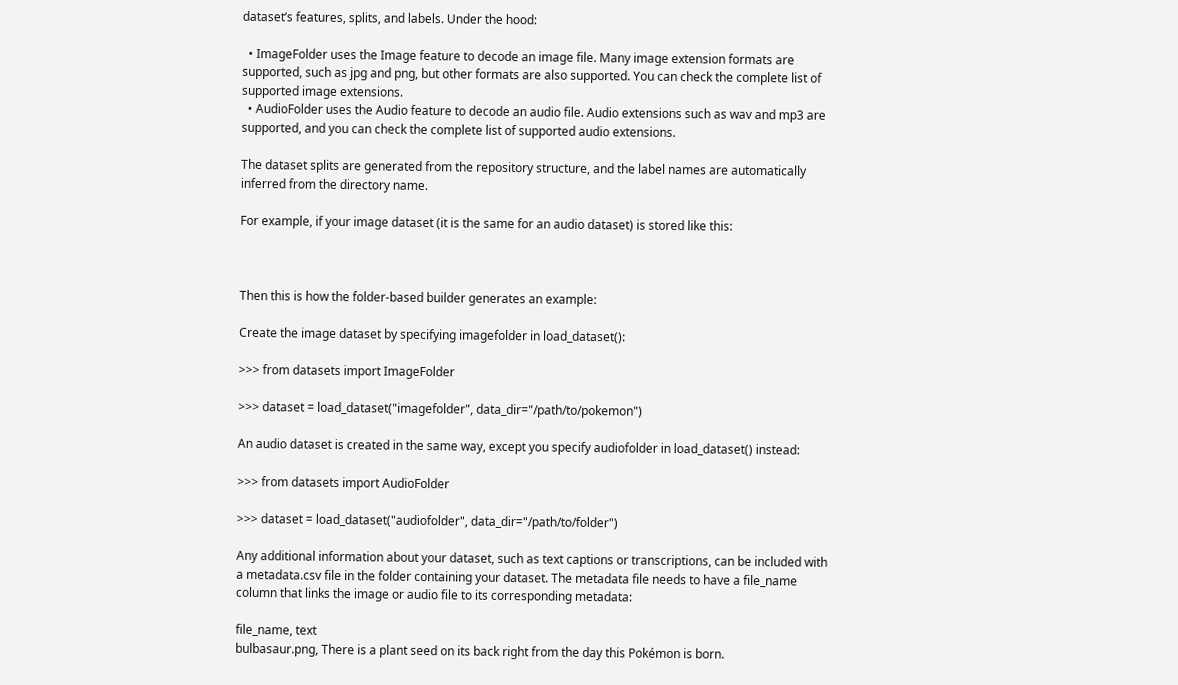dataset’s features, splits, and labels. Under the hood:

  • ImageFolder uses the Image feature to decode an image file. Many image extension formats are supported, such as jpg and png, but other formats are also supported. You can check the complete list of supported image extensions.
  • AudioFolder uses the Audio feature to decode an audio file. Audio extensions such as wav and mp3 are supported, and you can check the complete list of supported audio extensions.

The dataset splits are generated from the repository structure, and the label names are automatically inferred from the directory name.

For example, if your image dataset (it is the same for an audio dataset) is stored like this:



Then this is how the folder-based builder generates an example:

Create the image dataset by specifying imagefolder in load_dataset():

>>> from datasets import ImageFolder

>>> dataset = load_dataset("imagefolder", data_dir="/path/to/pokemon")

An audio dataset is created in the same way, except you specify audiofolder in load_dataset() instead:

>>> from datasets import AudioFolder

>>> dataset = load_dataset("audiofolder", data_dir="/path/to/folder")

Any additional information about your dataset, such as text captions or transcriptions, can be included with a metadata.csv file in the folder containing your dataset. The metadata file needs to have a file_name column that links the image or audio file to its corresponding metadata:

file_name, text
bulbasaur.png, There is a plant seed on its back right from the day this Pokémon is born.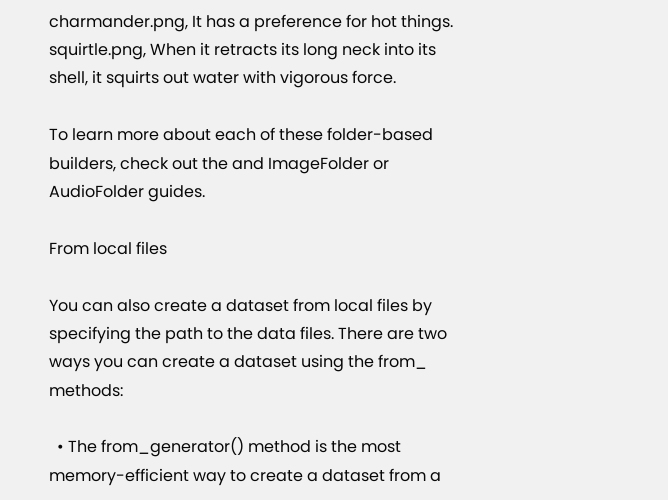charmander.png, It has a preference for hot things.
squirtle.png, When it retracts its long neck into its shell, it squirts out water with vigorous force.

To learn more about each of these folder-based builders, check out the and ImageFolder or AudioFolder guides.

From local files

You can also create a dataset from local files by specifying the path to the data files. There are two ways you can create a dataset using the from_ methods:

  • The from_generator() method is the most memory-efficient way to create a dataset from a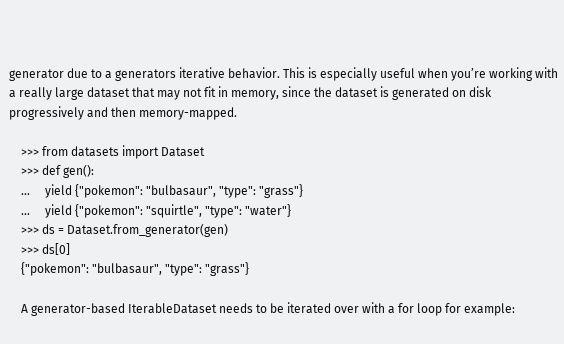generator due to a generators iterative behavior. This is especially useful when you’re working with a really large dataset that may not fit in memory, since the dataset is generated on disk progressively and then memory-mapped.

    >>> from datasets import Dataset
    >>> def gen():
    ...     yield {"pokemon": "bulbasaur", "type": "grass"}
    ...     yield {"pokemon": "squirtle", "type": "water"}
    >>> ds = Dataset.from_generator(gen)
    >>> ds[0]
    {"pokemon": "bulbasaur", "type": "grass"}

    A generator-based IterableDataset needs to be iterated over with a for loop for example: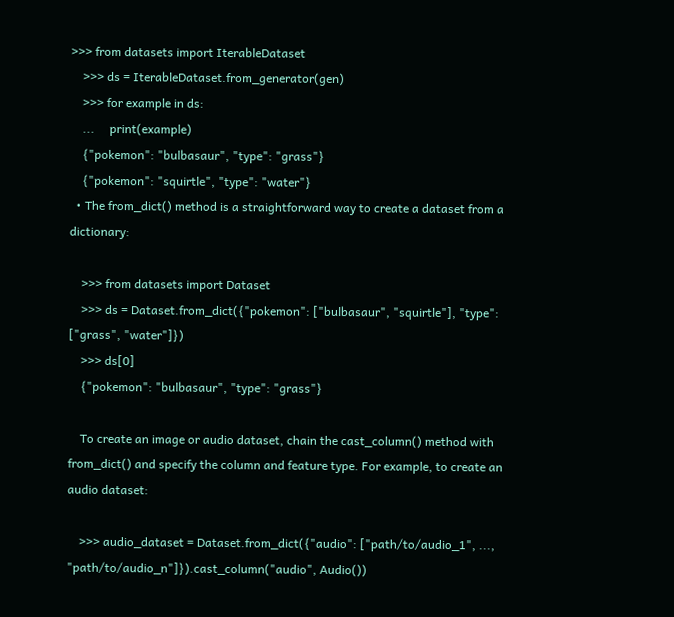>>> from datasets import IterableDataset
    >>> ds = IterableDataset.from_generator(gen)
    >>> for example in ds:
    ...     print(example)
    {"pokemon": "bulbasaur", "type": "grass"}
    {"pokemon": "squirtle", "type": "water"}
  • The from_dict() method is a straightforward way to create a dataset from a dictionary:

    >>> from datasets import Dataset
    >>> ds = Dataset.from_dict({"pokemon": ["bulbasaur", "squirtle"], "type": ["grass", "water"]})
    >>> ds[0]
    {"pokemon": "bulbasaur", "type": "grass"}

    To create an image or audio dataset, chain the cast_column() method with from_dict() and specify the column and feature type. For example, to create an audio dataset:

    >>> audio_dataset = Dataset.from_dict({"audio": ["path/to/audio_1", ..., "path/to/audio_n"]}).cast_column("audio", Audio())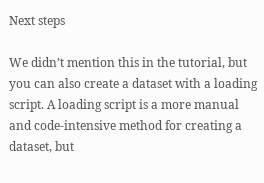Next steps

We didn’t mention this in the tutorial, but you can also create a dataset with a loading script. A loading script is a more manual and code-intensive method for creating a dataset, but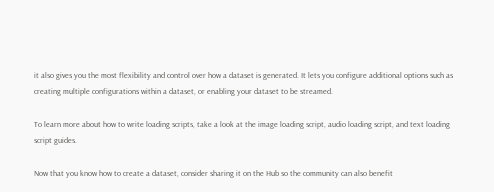it also gives you the most flexibility and control over how a dataset is generated. It lets you configure additional options such as creating multiple configurations within a dataset, or enabling your dataset to be streamed.

To learn more about how to write loading scripts, take a look at the image loading script, audio loading script, and text loading script guides.

Now that you know how to create a dataset, consider sharing it on the Hub so the community can also benefit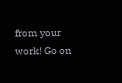from your work! Go on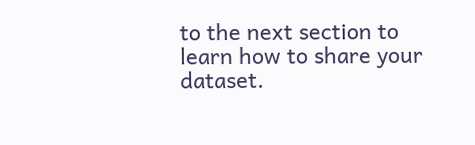to the next section to learn how to share your dataset.